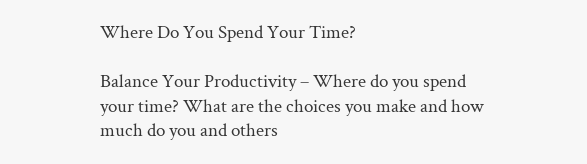Where Do You Spend Your Time?

Balance Your Productivity – Where do you spend your time? What are the choices you make and how much do you and others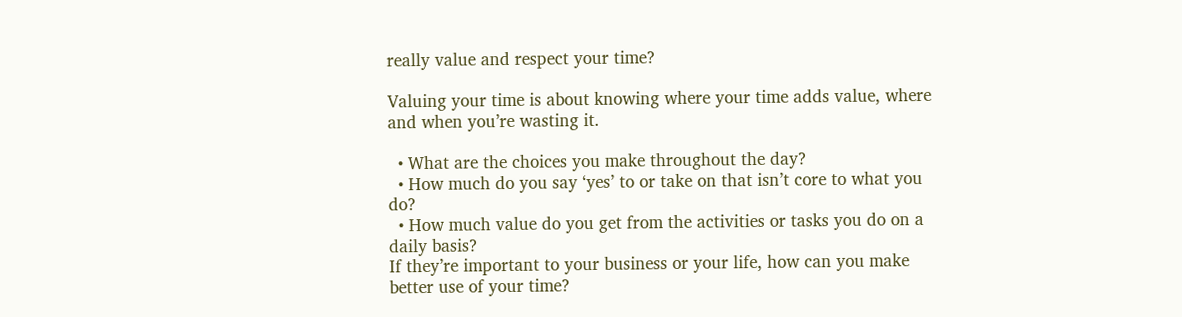really value and respect your time?

Valuing your time is about knowing where your time adds value, where and when you’re wasting it.

  • What are the choices you make throughout the day?
  • How much do you say ‘yes’ to or take on that isn’t core to what you do?
  • How much value do you get from the activities or tasks you do on a daily basis?
If they’re important to your business or your life, how can you make better use of your time?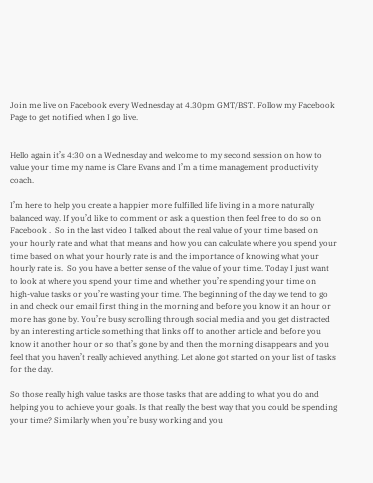Join me live on Facebook every Wednesday at 4.30pm GMT/BST. Follow my Facebook Page to get notified when I go live.


Hello again it’s 4:30 on a Wednesday and welcome to my second session on how to value your time my name is Clare Evans and I’m a time management productivity coach.

I’m here to help you create a happier more fulfilled life living in a more naturally balanced way. If you’d like to comment or ask a question then feel free to do so on Facebook .  So in the last video I talked about the real value of your time based on your hourly rate and what that means and how you can calculate where you spend your time based on what your hourly rate is and the importance of knowing what your hourly rate is.  So you have a better sense of the value of your time. Today I just want to look at where you spend your time and whether you’re spending your time on high-value tasks or you’re wasting your time. The beginning of the day we tend to go in and check our email first thing in the morning and before you know it an hour or more has gone by. You’re busy scrolling through social media and you get distracted by an interesting article something that links off to another article and before you know it another hour or so that’s gone by and then the morning disappears and you feel that you haven’t really achieved anything. Let alone got started on your list of tasks for the day.

So those really high value tasks are those tasks that are adding to what you do and helping you to achieve your goals. Is that really the best way that you could be spending your time? Similarly when you’re busy working and you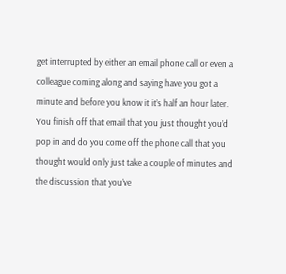get interrupted by either an email phone call or even a colleague coming along and saying have you got a minute and before you know it it’s half an hour later. You finish off that email that you just thought you’d pop in and do you come off the phone call that you thought would only just take a couple of minutes and the discussion that you’ve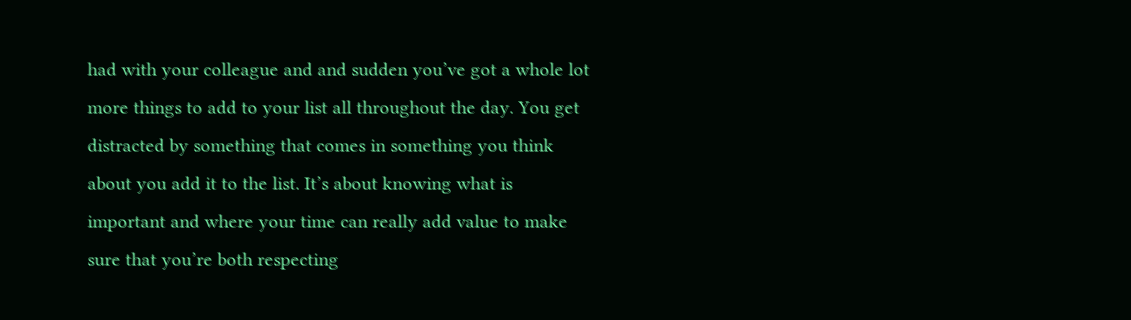had with your colleague and and sudden you’ve got a whole lot more things to add to your list all throughout the day. You get distracted by something that comes in something you think about you add it to the list. It’s about knowing what is important and where your time can really add value to make sure that you’re both respecting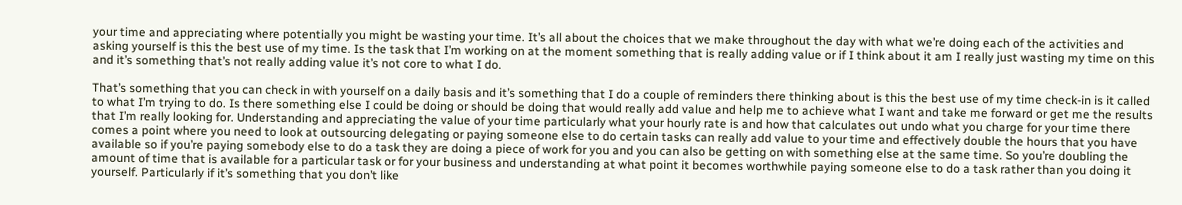your time and appreciating where potentially you might be wasting your time. It’s all about the choices that we make throughout the day with what we’re doing each of the activities and asking yourself is this the best use of my time. Is the task that I’m working on at the moment something that is really adding value or if I think about it am I really just wasting my time on this and it’s something that’s not really adding value it’s not core to what I do.

That’s something that you can check in with yourself on a daily basis and it’s something that I do a couple of reminders there thinking about is this the best use of my time check-in is it called to what I’m trying to do. Is there something else I could be doing or should be doing that would really add value and help me to achieve what I want and take me forward or get me the results that I’m really looking for. Understanding and appreciating the value of your time particularly what your hourly rate is and how that calculates out undo what you charge for your time there comes a point where you need to look at outsourcing delegating or paying someone else to do certain tasks can really add value to your time and effectively double the hours that you have available so if you’re paying somebody else to do a task they are doing a piece of work for you and you can also be getting on with something else at the same time. So you’re doubling the amount of time that is available for a particular task or for your business and understanding at what point it becomes worthwhile paying someone else to do a task rather than you doing it yourself. Particularly if it’s something that you don’t like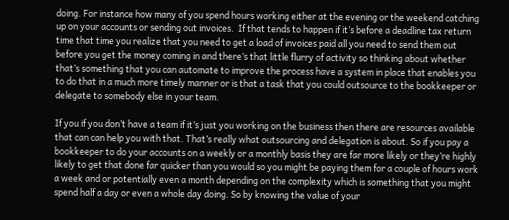doing. For instance how many of you spend hours working either at the evening or the weekend catching up on your accounts or sending out invoices.  If that tends to happen if it’s before a deadline tax return time that time you realize that you need to get a load of invoices paid all you need to send them out before you get the money coming in and there’s that little flurry of activity so thinking about whether that’s something that you can automate to improve the process have a system in place that enables you to do that in a much more timely manner or is that a task that you could outsource to the bookkeeper or delegate to somebody else in your team.

If you if you don’t have a team if it’s just you working on the business then there are resources available that can can help you with that. That’s really what outsourcing and delegation is about. So if you pay a bookkeeper to do your accounts on a weekly or a monthly basis they are far more likely or they’re highly likely to get that done far quicker than you would so you might be paying them for a couple of hours work a week and or potentially even a month depending on the complexity which is something that you might spend half a day or even a whole day doing. So by knowing the value of your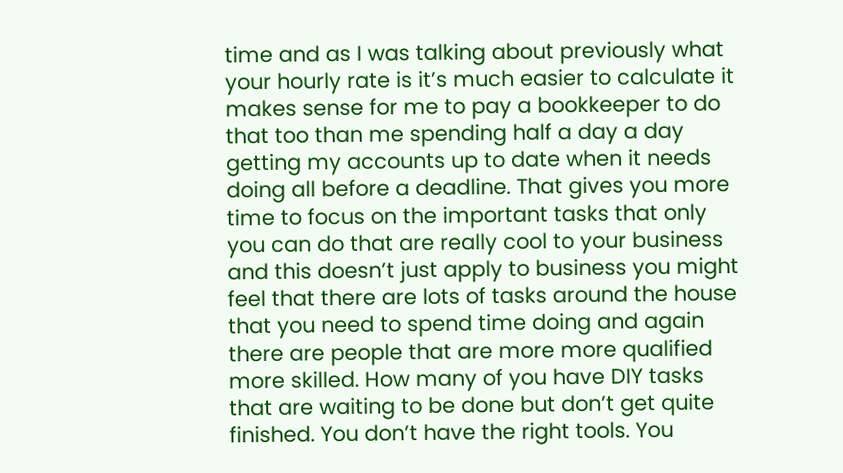time and as I was talking about previously what your hourly rate is it’s much easier to calculate it makes sense for me to pay a bookkeeper to do that too than me spending half a day a day getting my accounts up to date when it needs doing all before a deadline. That gives you more time to focus on the important tasks that only you can do that are really cool to your business and this doesn’t just apply to business you might feel that there are lots of tasks around the house that you need to spend time doing and again there are people that are more more qualified more skilled. How many of you have DIY tasks that are waiting to be done but don’t get quite finished. You don’t have the right tools. You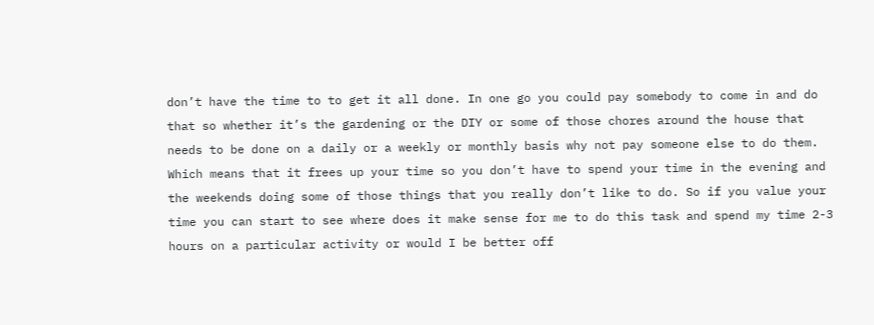don’t have the time to to get it all done. In one go you could pay somebody to come in and do that so whether it’s the gardening or the DIY or some of those chores around the house that needs to be done on a daily or a weekly or monthly basis why not pay someone else to do them. Which means that it frees up your time so you don’t have to spend your time in the evening and the weekends doing some of those things that you really don’t like to do. So if you value your time you can start to see where does it make sense for me to do this task and spend my time 2-3 hours on a particular activity or would I be better off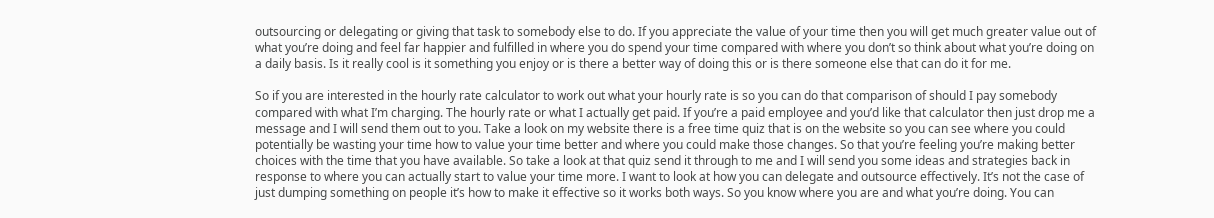outsourcing or delegating or giving that task to somebody else to do. If you appreciate the value of your time then you will get much greater value out of what you’re doing and feel far happier and fulfilled in where you do spend your time compared with where you don’t so think about what you’re doing on a daily basis. Is it really cool is it something you enjoy or is there a better way of doing this or is there someone else that can do it for me.

So if you are interested in the hourly rate calculator to work out what your hourly rate is so you can do that comparison of should I pay somebody compared with what I’m charging. The hourly rate or what I actually get paid. If you’re a paid employee and you’d like that calculator then just drop me a message and I will send them out to you. Take a look on my website there is a free time quiz that is on the website so you can see where you could potentially be wasting your time how to value your time better and where you could make those changes. So that you’re feeling you’re making better choices with the time that you have available. So take a look at that quiz send it through to me and I will send you some ideas and strategies back in response to where you can actually start to value your time more. I want to look at how you can delegate and outsource effectively. It’s not the case of just dumping something on people it’s how to make it effective so it works both ways. So you know where you are and what you’re doing. You can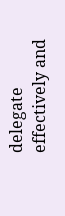delegate effectively and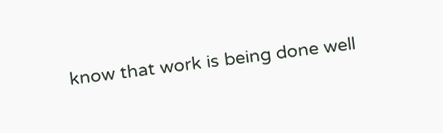know that work is being done well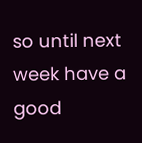so until next week have a good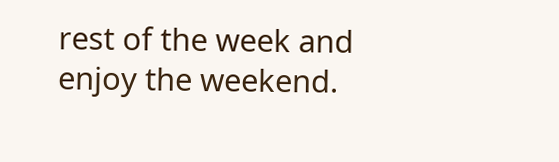rest of the week and enjoy the weekend.